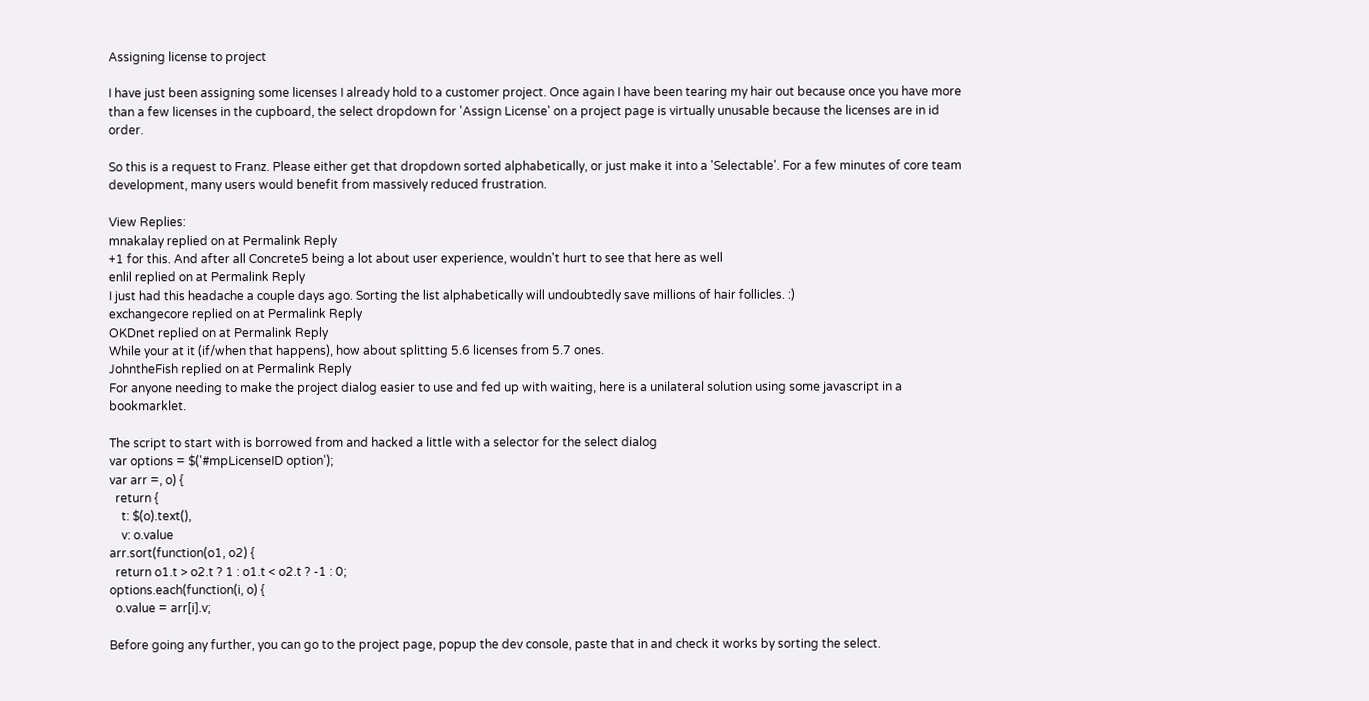Assigning license to project

I have just been assigning some licenses I already hold to a customer project. Once again I have been tearing my hair out because once you have more than a few licenses in the cupboard, the select dropdown for 'Assign License' on a project page is virtually unusable because the licenses are in id order.

So this is a request to Franz. Please either get that dropdown sorted alphabetically, or just make it into a 'Selectable'. For a few minutes of core team development, many users would benefit from massively reduced frustration.

View Replies:
mnakalay replied on at Permalink Reply
+1 for this. And after all Concrete5 being a lot about user experience, wouldn't hurt to see that here as well
enlil replied on at Permalink Reply
I just had this headache a couple days ago. Sorting the list alphabetically will undoubtedly save millions of hair follicles. :)
exchangecore replied on at Permalink Reply
OKDnet replied on at Permalink Reply
While your at it (if/when that happens), how about splitting 5.6 licenses from 5.7 ones.
JohntheFish replied on at Permalink Reply
For anyone needing to make the project dialog easier to use and fed up with waiting, here is a unilateral solution using some javascript in a bookmarklet.

The script to start with is borrowed from and hacked a little with a selector for the select dialog
var options = $('#mpLicenseID option');
var arr =, o) {
  return {
    t: $(o).text(),
    v: o.value
arr.sort(function(o1, o2) {
  return o1.t > o2.t ? 1 : o1.t < o2.t ? -1 : 0;
options.each(function(i, o) {
  o.value = arr[i].v;

Before going any further, you can go to the project page, popup the dev console, paste that in and check it works by sorting the select.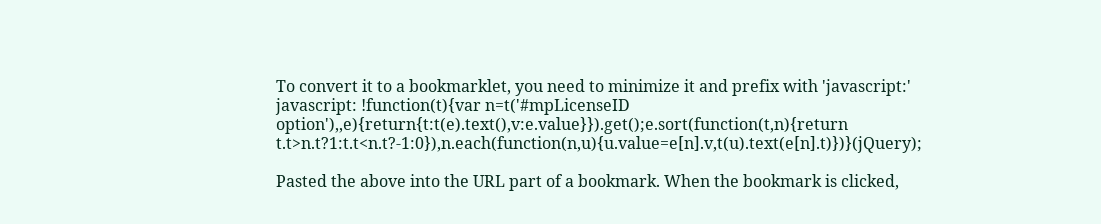To convert it to a bookmarklet, you need to minimize it and prefix with 'javascript:'
javascript: !function(t){var n=t('#mpLicenseID option'),,e){return{t:t(e).text(),v:e.value}}).get();e.sort(function(t,n){return t.t>n.t?1:t.t<n.t?-1:0}),n.each(function(n,u){u.value=e[n].v,t(u).text(e[n].t)})}(jQuery);

Pasted the above into the URL part of a bookmark. When the bookmark is clicked,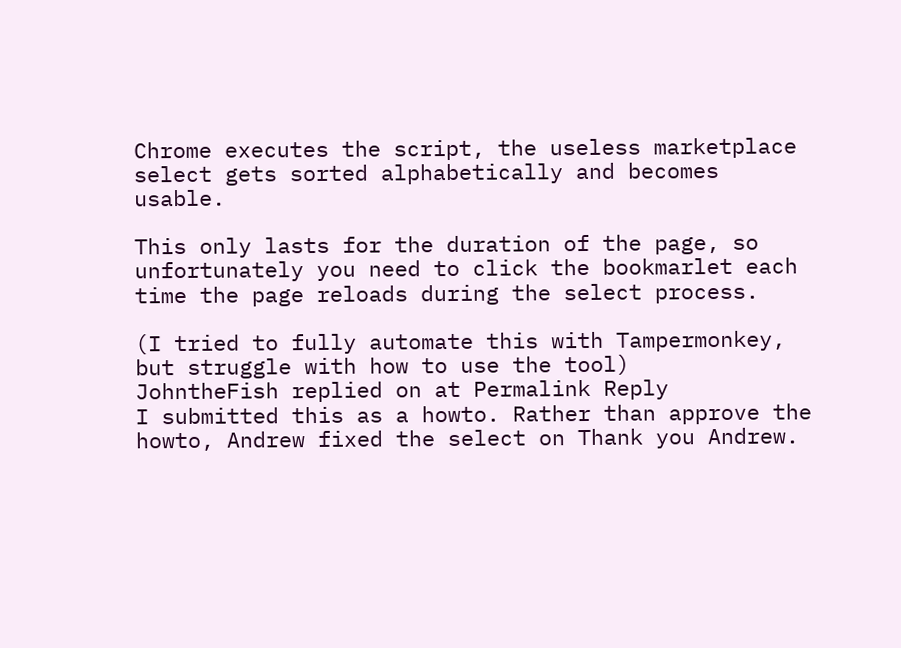Chrome executes the script, the useless marketplace select gets sorted alphabetically and becomes usable.

This only lasts for the duration of the page, so unfortunately you need to click the bookmarlet each time the page reloads during the select process.

(I tried to fully automate this with Tampermonkey, but struggle with how to use the tool)
JohntheFish replied on at Permalink Reply
I submitted this as a howto. Rather than approve the howto, Andrew fixed the select on Thank you Andrew.